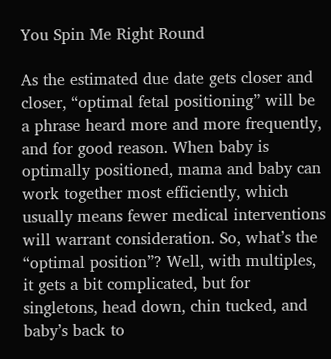You Spin Me Right Round

As the estimated due date gets closer and closer, “optimal fetal positioning” will be a phrase heard more and more frequently, and for good reason. When baby is optimally positioned, mama and baby can work together most efficiently, which usually means fewer medical interventions will warrant consideration. So, what’s the “optimal position”? Well, with multiples, it gets a bit complicated, but for singletons, head down, chin tucked, and baby’s back to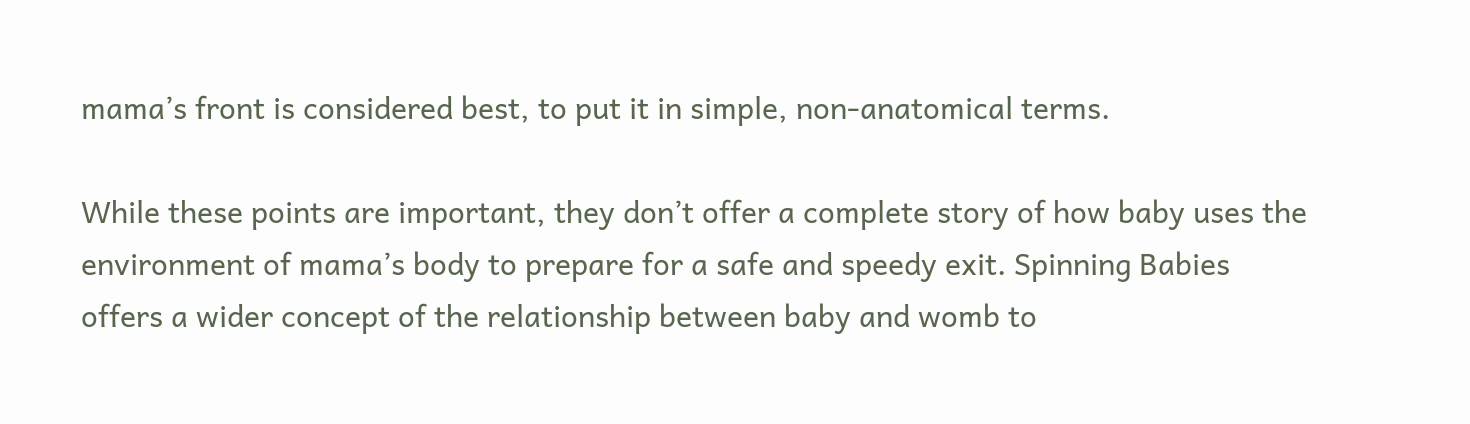mama’s front is considered best, to put it in simple, non-anatomical terms.

While these points are important, they don’t offer a complete story of how baby uses the environment of mama’s body to prepare for a safe and speedy exit. Spinning Babies offers a wider concept of the relationship between baby and womb to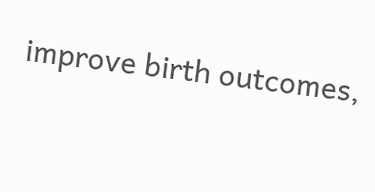improve birth outcomes,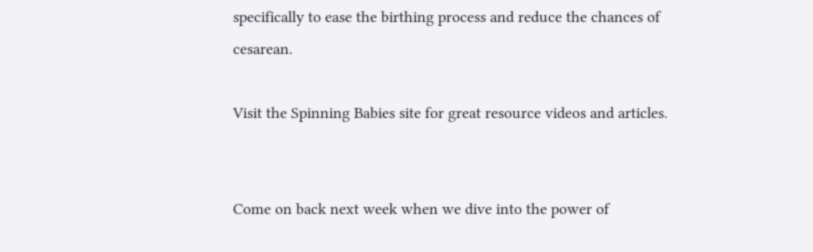specifically to ease the birthing process and reduce the chances of cesarean.

Visit the Spinning Babies site for great resource videos and articles.


Come on back next week when we dive into the power of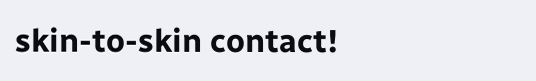skin-to-skin contact!